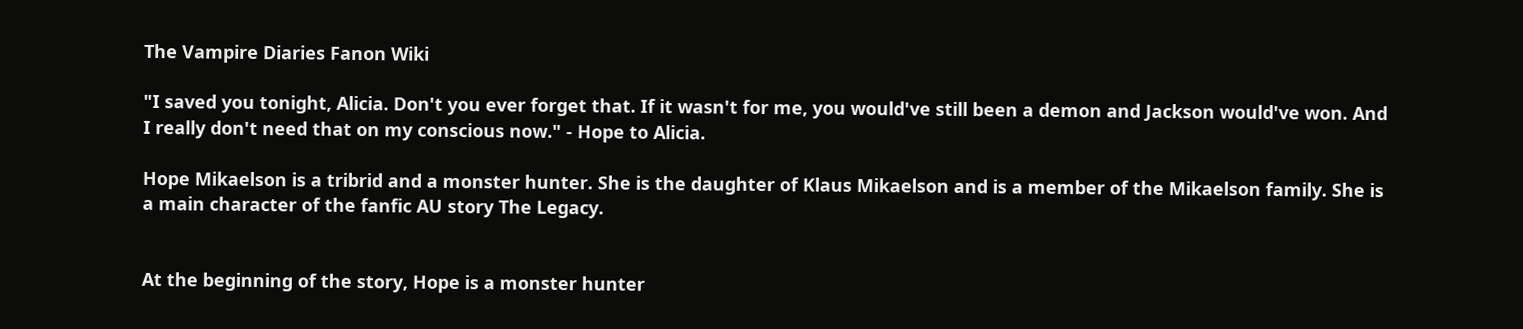The Vampire Diaries Fanon Wiki

"I saved you tonight, Alicia. Don't you ever forget that. If it wasn't for me, you would've still been a demon and Jackson would've won. And I really don't need that on my conscious now." - Hope to Alicia.

Hope Mikaelson is a tribrid and a monster hunter. She is the daughter of Klaus Mikaelson and is a member of the Mikaelson family. She is a main character of the fanfic AU story The Legacy.


At the beginning of the story, Hope is a monster hunter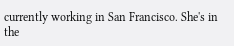currently working in San Francisco. She's in the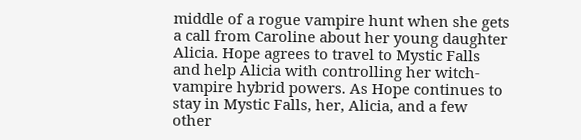middle of a rogue vampire hunt when she gets a call from Caroline about her young daughter Alicia. Hope agrees to travel to Mystic Falls and help Alicia with controlling her witch-vampire hybrid powers. As Hope continues to stay in Mystic Falls, her, Alicia, and a few other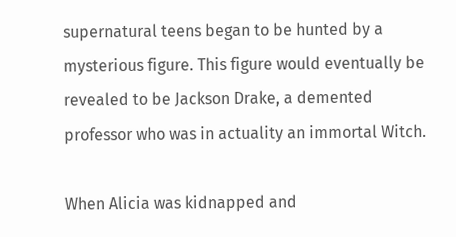supernatural teens began to be hunted by a mysterious figure. This figure would eventually be revealed to be Jackson Drake, a demented professor who was in actuality an immortal Witch.

When Alicia was kidnapped and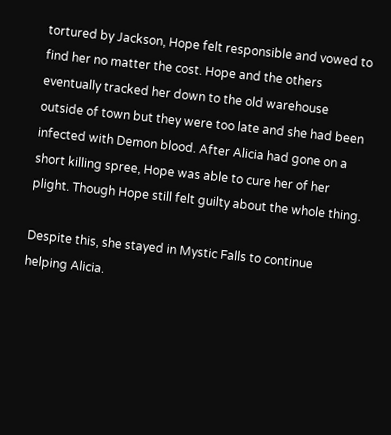tortured by Jackson, Hope felt responsible and vowed to find her no matter the cost. Hope and the others eventually tracked her down to the old warehouse outside of town but they were too late and she had been infected with Demon blood. After Alicia had gone on a short killing spree, Hope was able to cure her of her plight. Though Hope still felt guilty about the whole thing.

Despite this, she stayed in Mystic Falls to continue helping Alicia.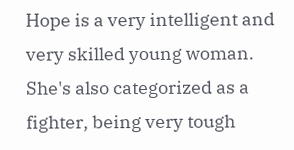Hope is a very intelligent and very skilled young woman. She's also categorized as a fighter, being very tough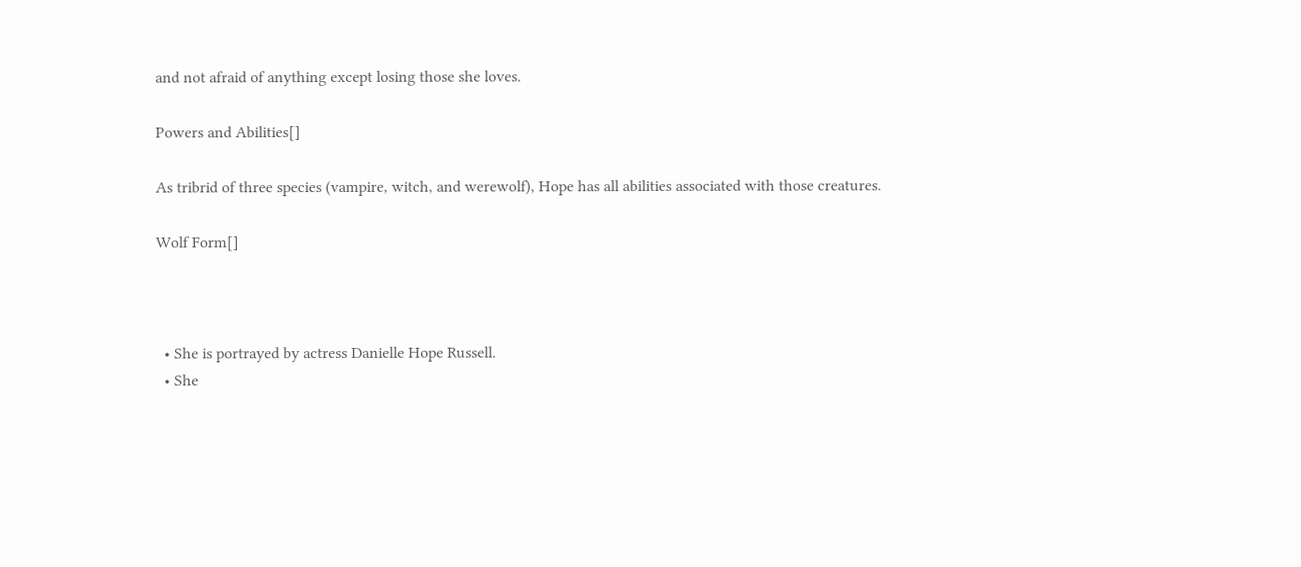and not afraid of anything except losing those she loves.

Powers and Abilities[]

As tribrid of three species (vampire, witch, and werewolf), Hope has all abilities associated with those creatures.

Wolf Form[]



  • She is portrayed by actress Danielle Hope Russell.
  • She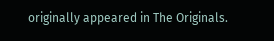originally appeared in The Originals.